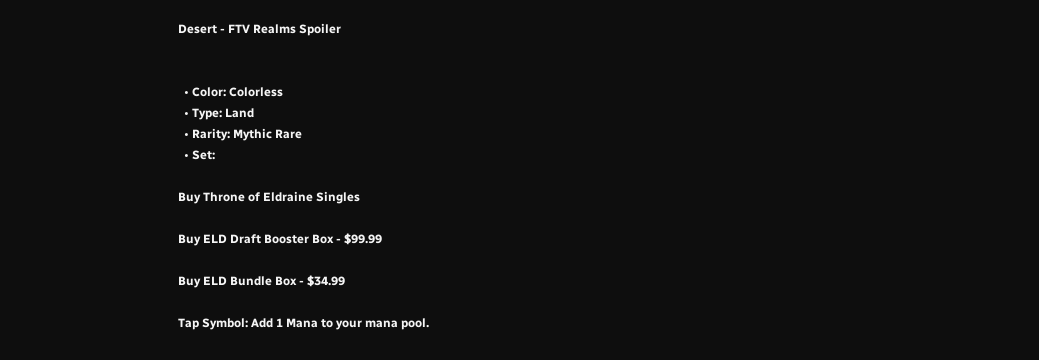Desert - FTV Realms Spoiler


  • Color: Colorless
  • Type: Land
  • Rarity: Mythic Rare
  • Set:

Buy Throne of Eldraine Singles

Buy ELD Draft Booster Box - $99.99

Buy ELD Bundle Box - $34.99

Tap Symbol: Add 1 Mana to your mana pool.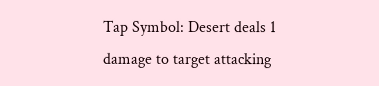Tap Symbol: Desert deals 1 damage to target attacking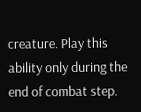creature. Play this ability only during the end of combat step.